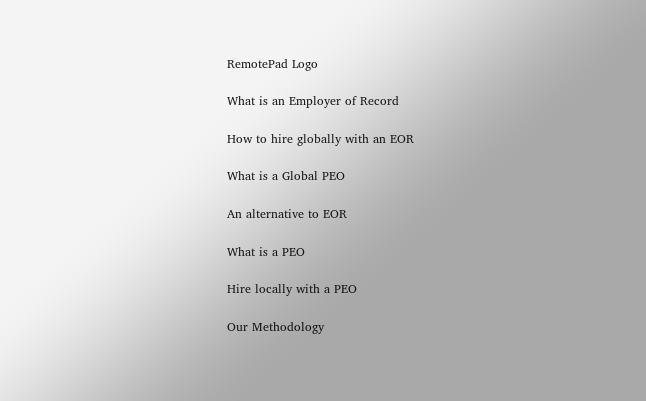RemotePad Logo

What is an Employer of Record

How to hire globally with an EOR

What is a Global PEO

An alternative to EOR

What is a PEO

Hire locally with a PEO

Our Methodology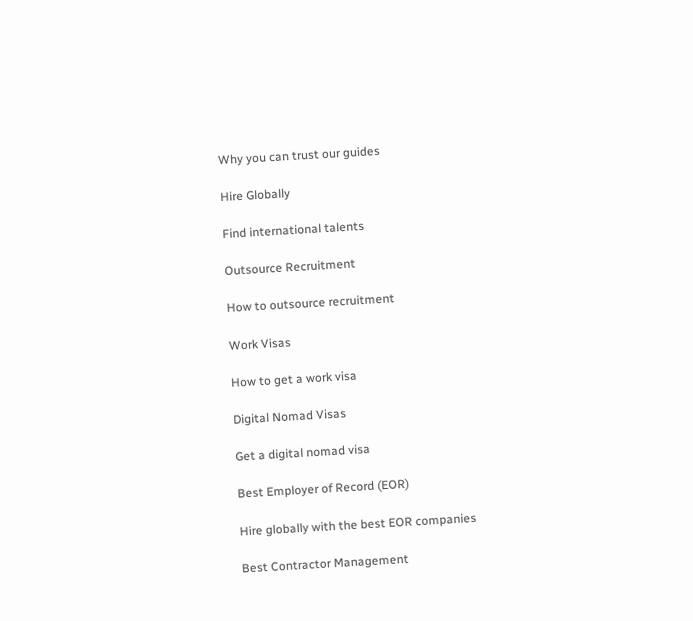Why you can trust our guides

Hire Globally

Find international talents

Outsource Recruitment

How to outsource recruitment

Work Visas

How to get a work visa

Digital Nomad Visas

Get a digital nomad visa

Best Employer of Record (EOR)

Hire globally with the best EOR companies

Best Contractor Management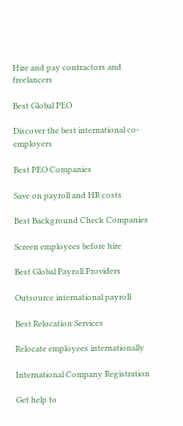Hire and pay contractors and freelancers

Best Global PEO

Discover the best international co-employers

Best PEO Companies

Save on payroll and HR costs

Best Background Check Companies

Screen employees before hire

Best Global Payroll Providers

Outsource international payroll

Best Relocation Services

Relocate employees internationally

International Company Registration

Get help to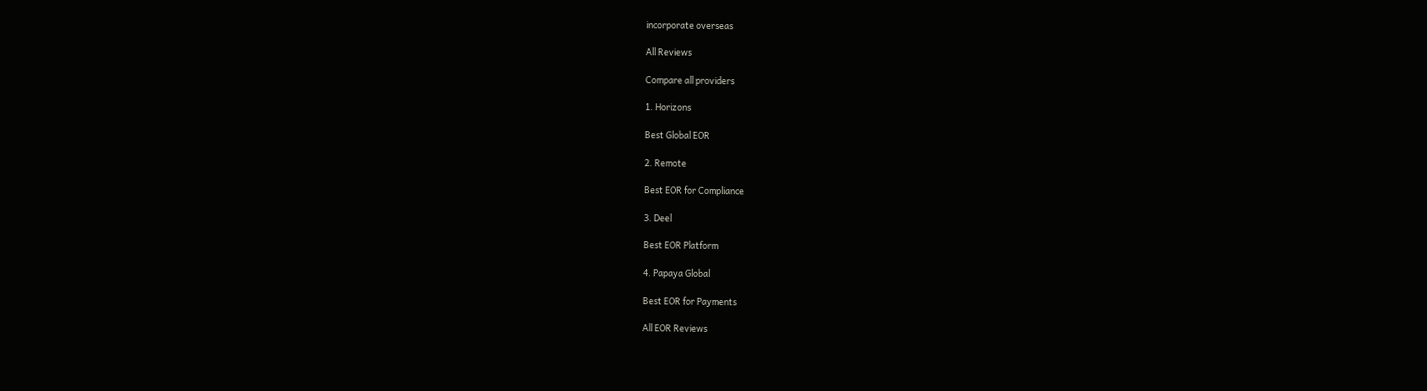incorporate overseas

All Reviews

Compare all providers

1. Horizons

Best Global EOR

2. Remote

Best EOR for Compliance

3. Deel

Best EOR Platform

4. Papaya Global

Best EOR for Payments

All EOR Reviews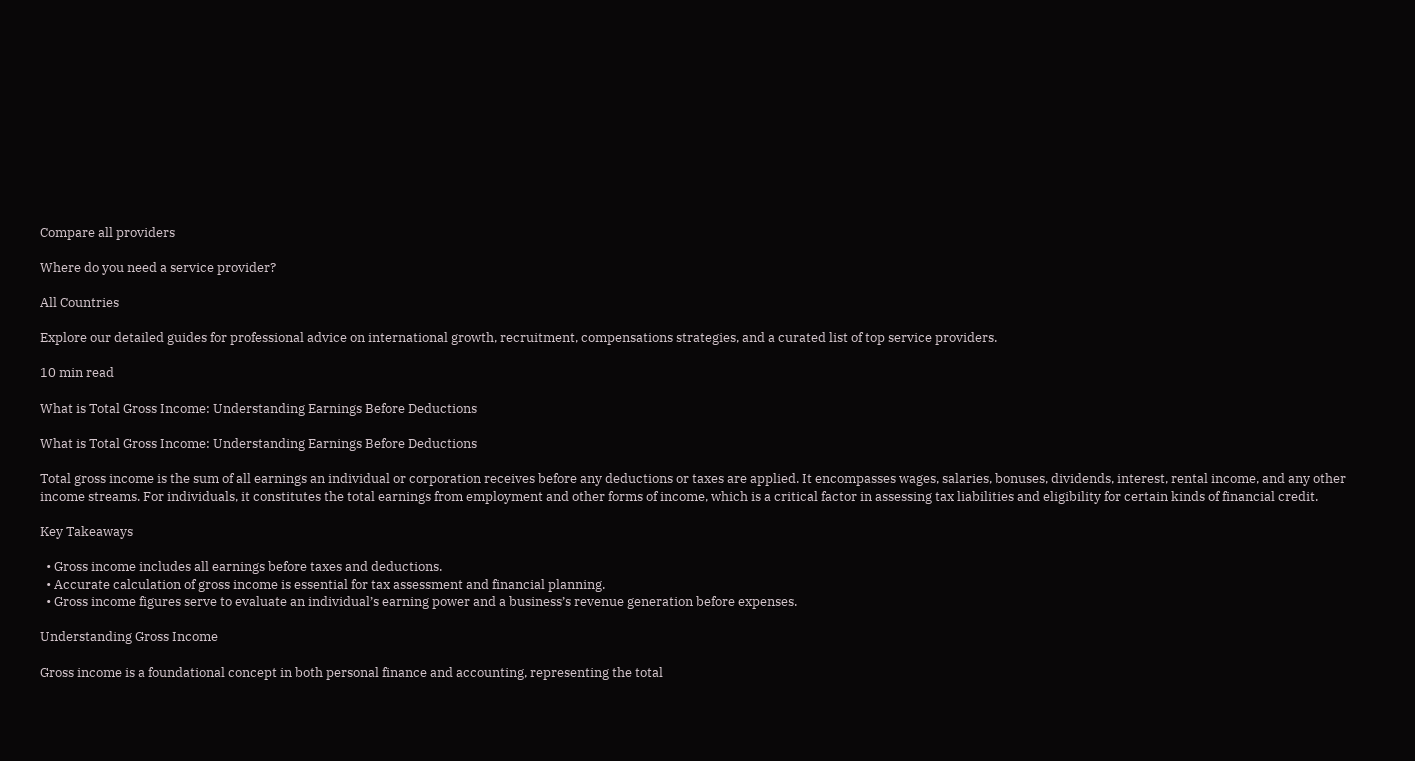Compare all providers

Where do you need a service provider?

All Countries

Explore our detailed guides for professional advice on international growth, recruitment, compensations strategies, and a curated list of top service providers.

10 min read

What is Total Gross Income: Understanding Earnings Before Deductions

What is Total Gross Income: Understanding Earnings Before Deductions

Total gross income is the sum of all earnings an individual or corporation receives before any deductions or taxes are applied. It encompasses wages, salaries, bonuses, dividends, interest, rental income, and any other income streams. For individuals, it constitutes the total earnings from employment and other forms of income, which is a critical factor in assessing tax liabilities and eligibility for certain kinds of financial credit.

Key Takeaways

  • Gross income includes all earnings before taxes and deductions.
  • Accurate calculation of gross income is essential for tax assessment and financial planning.
  • Gross income figures serve to evaluate an individual’s earning power and a business’s revenue generation before expenses.

Understanding Gross Income

Gross income is a foundational concept in both personal finance and accounting, representing the total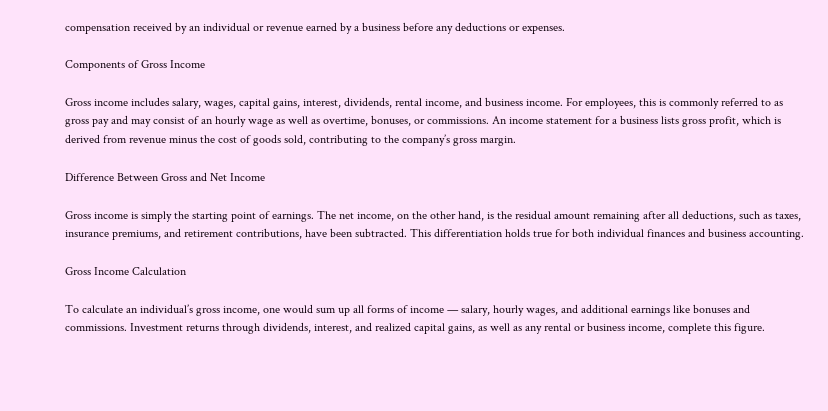compensation received by an individual or revenue earned by a business before any deductions or expenses.

Components of Gross Income

Gross income includes salary, wages, capital gains, interest, dividends, rental income, and business income. For employees, this is commonly referred to as gross pay and may consist of an hourly wage as well as overtime, bonuses, or commissions. An income statement for a business lists gross profit, which is derived from revenue minus the cost of goods sold, contributing to the company’s gross margin.

Difference Between Gross and Net Income

Gross income is simply the starting point of earnings. The net income, on the other hand, is the residual amount remaining after all deductions, such as taxes, insurance premiums, and retirement contributions, have been subtracted. This differentiation holds true for both individual finances and business accounting.

Gross Income Calculation

To calculate an individual’s gross income, one would sum up all forms of income — salary, hourly wages, and additional earnings like bonuses and commissions. Investment returns through dividends, interest, and realized capital gains, as well as any rental or business income, complete this figure.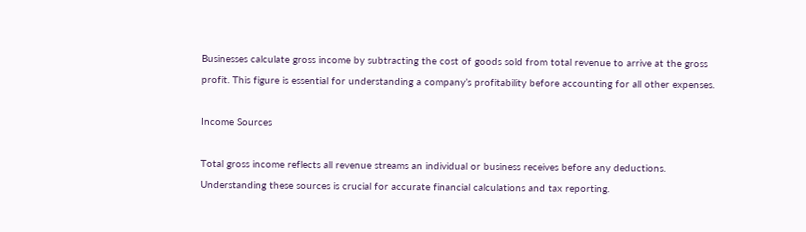Businesses calculate gross income by subtracting the cost of goods sold from total revenue to arrive at the gross profit. This figure is essential for understanding a company’s profitability before accounting for all other expenses.

Income Sources

Total gross income reflects all revenue streams an individual or business receives before any deductions. Understanding these sources is crucial for accurate financial calculations and tax reporting.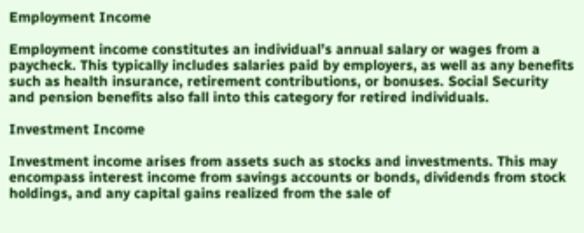Employment Income

Employment income constitutes an individual’s annual salary or wages from a paycheck. This typically includes salaries paid by employers, as well as any benefits such as health insurance, retirement contributions, or bonuses. Social Security and pension benefits also fall into this category for retired individuals.

Investment Income

Investment income arises from assets such as stocks and investments. This may encompass interest income from savings accounts or bonds, dividends from stock holdings, and any capital gains realized from the sale of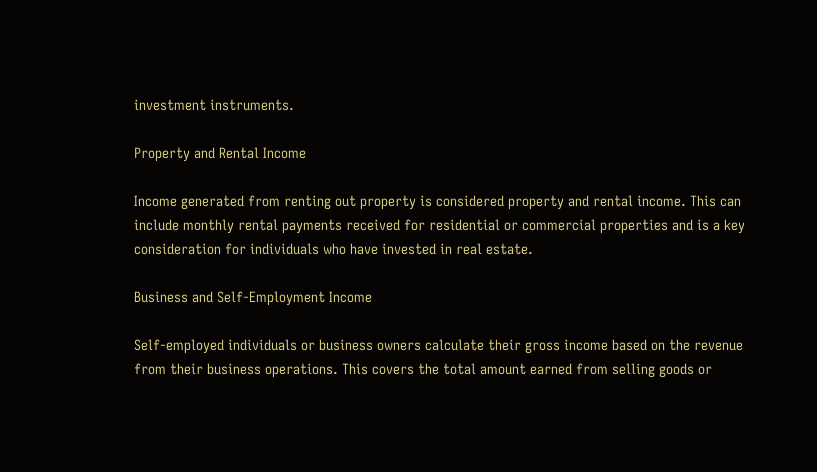investment instruments.

Property and Rental Income

Income generated from renting out property is considered property and rental income. This can include monthly rental payments received for residential or commercial properties and is a key consideration for individuals who have invested in real estate.

Business and Self-Employment Income

Self-employed individuals or business owners calculate their gross income based on the revenue from their business operations. This covers the total amount earned from selling goods or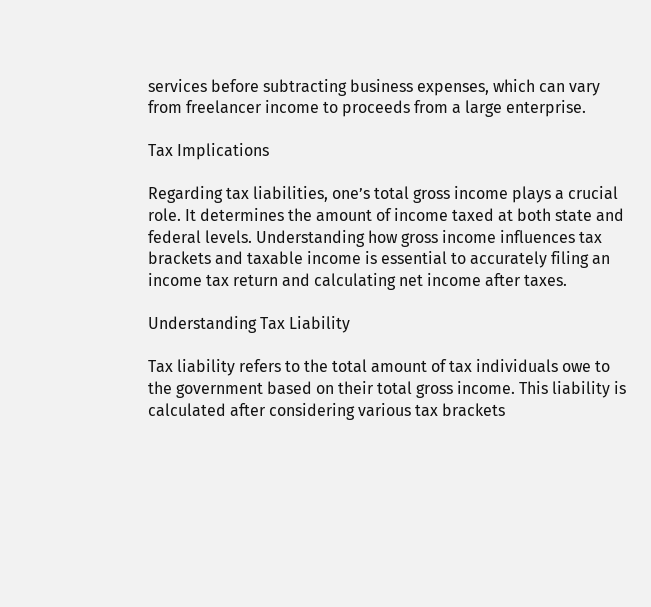services before subtracting business expenses, which can vary from freelancer income to proceeds from a large enterprise.

Tax Implications

Regarding tax liabilities, one’s total gross income plays a crucial role. It determines the amount of income taxed at both state and federal levels. Understanding how gross income influences tax brackets and taxable income is essential to accurately filing an income tax return and calculating net income after taxes.

Understanding Tax Liability

Tax liability refers to the total amount of tax individuals owe to the government based on their total gross income. This liability is calculated after considering various tax brackets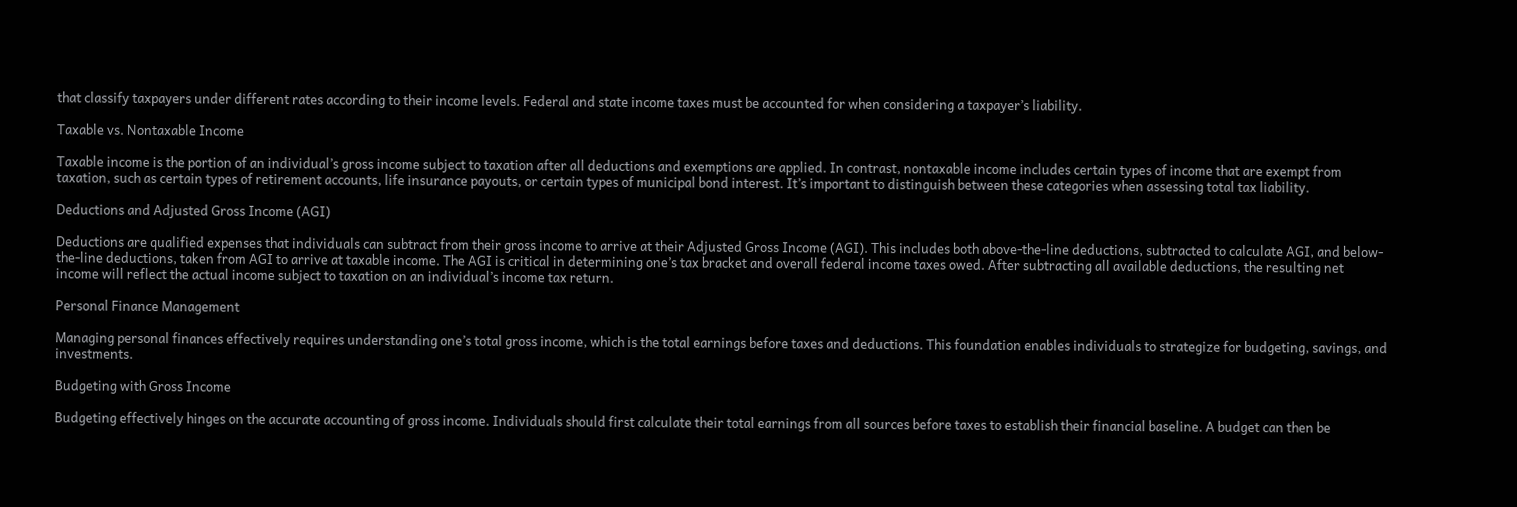that classify taxpayers under different rates according to their income levels. Federal and state income taxes must be accounted for when considering a taxpayer’s liability.

Taxable vs. Nontaxable Income

Taxable income is the portion of an individual’s gross income subject to taxation after all deductions and exemptions are applied. In contrast, nontaxable income includes certain types of income that are exempt from taxation, such as certain types of retirement accounts, life insurance payouts, or certain types of municipal bond interest. It’s important to distinguish between these categories when assessing total tax liability.

Deductions and Adjusted Gross Income (AGI)

Deductions are qualified expenses that individuals can subtract from their gross income to arrive at their Adjusted Gross Income (AGI). This includes both above-the-line deductions, subtracted to calculate AGI, and below-the-line deductions, taken from AGI to arrive at taxable income. The AGI is critical in determining one’s tax bracket and overall federal income taxes owed. After subtracting all available deductions, the resulting net income will reflect the actual income subject to taxation on an individual’s income tax return.

Personal Finance Management

Managing personal finances effectively requires understanding one’s total gross income, which is the total earnings before taxes and deductions. This foundation enables individuals to strategize for budgeting, savings, and investments.

Budgeting with Gross Income

Budgeting effectively hinges on the accurate accounting of gross income. Individuals should first calculate their total earnings from all sources before taxes to establish their financial baseline. A budget can then be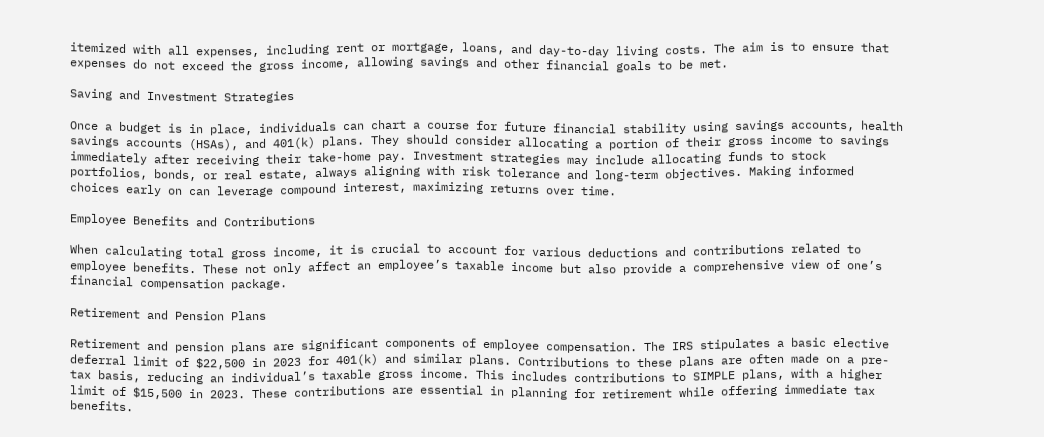itemized with all expenses, including rent or mortgage, loans, and day-to-day living costs. The aim is to ensure that expenses do not exceed the gross income, allowing savings and other financial goals to be met.

Saving and Investment Strategies

Once a budget is in place, individuals can chart a course for future financial stability using savings accounts, health savings accounts (HSAs), and 401(k) plans. They should consider allocating a portion of their gross income to savings immediately after receiving their take-home pay. Investment strategies may include allocating funds to stock portfolios, bonds, or real estate, always aligning with risk tolerance and long-term objectives. Making informed choices early on can leverage compound interest, maximizing returns over time.

Employee Benefits and Contributions

When calculating total gross income, it is crucial to account for various deductions and contributions related to employee benefits. These not only affect an employee’s taxable income but also provide a comprehensive view of one’s financial compensation package.

Retirement and Pension Plans

Retirement and pension plans are significant components of employee compensation. The IRS stipulates a basic elective deferral limit of $22,500 in 2023 for 401(k) and similar plans. Contributions to these plans are often made on a pre-tax basis, reducing an individual’s taxable gross income. This includes contributions to SIMPLE plans, with a higher limit of $15,500 in 2023. These contributions are essential in planning for retirement while offering immediate tax benefits.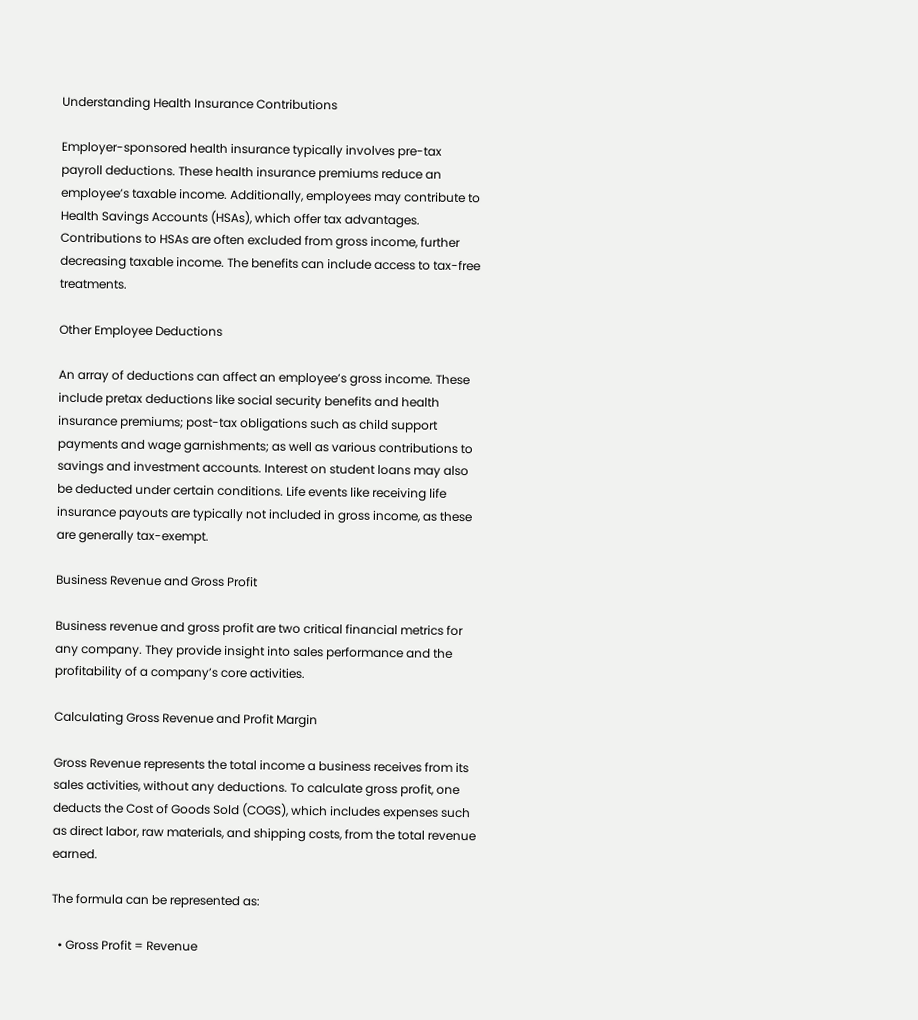Understanding Health Insurance Contributions

Employer-sponsored health insurance typically involves pre-tax payroll deductions. These health insurance premiums reduce an employee’s taxable income. Additionally, employees may contribute to Health Savings Accounts (HSAs), which offer tax advantages. Contributions to HSAs are often excluded from gross income, further decreasing taxable income. The benefits can include access to tax-free treatments.

Other Employee Deductions

An array of deductions can affect an employee’s gross income. These include pretax deductions like social security benefits and health insurance premiums; post-tax obligations such as child support payments and wage garnishments; as well as various contributions to savings and investment accounts. Interest on student loans may also be deducted under certain conditions. Life events like receiving life insurance payouts are typically not included in gross income, as these are generally tax-exempt.

Business Revenue and Gross Profit

Business revenue and gross profit are two critical financial metrics for any company. They provide insight into sales performance and the profitability of a company’s core activities.

Calculating Gross Revenue and Profit Margin

Gross Revenue represents the total income a business receives from its sales activities, without any deductions. To calculate gross profit, one deducts the Cost of Goods Sold (COGS), which includes expenses such as direct labor, raw materials, and shipping costs, from the total revenue earned.

The formula can be represented as:

  • Gross Profit = Revenue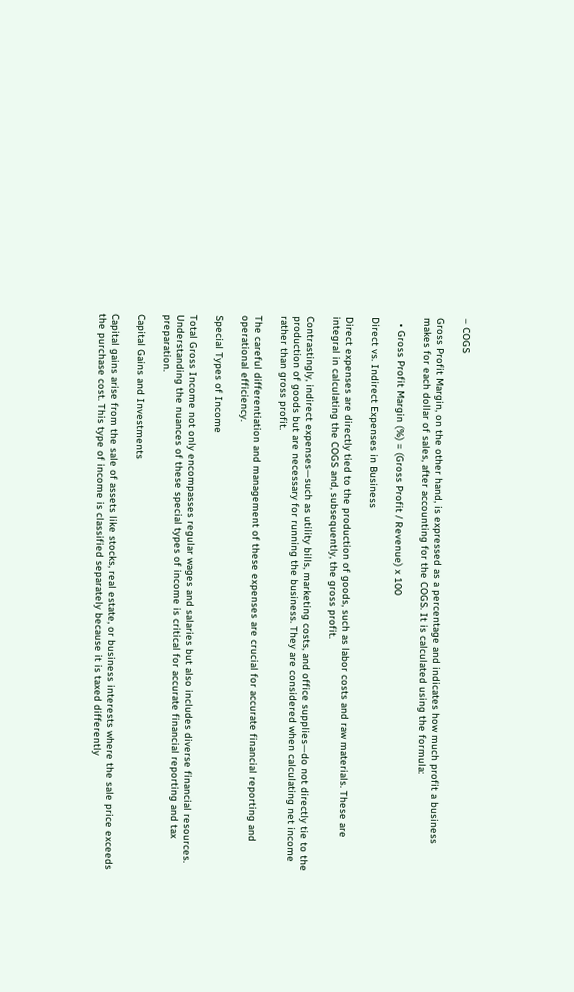– COGS

Gross Profit Margin, on the other hand, is expressed as a percentage and indicates how much profit a business makes for each dollar of sales, after accounting for the COGS. It is calculated using the formula:

  • Gross Profit Margin (%) = (Gross Profit / Revenue) x 100

Direct vs. Indirect Expenses in Business

Direct expenses are directly tied to the production of goods, such as labor costs and raw materials. These are integral in calculating the COGS and, subsequently, the gross profit.

Contrastingly, indirect expenses—such as utility bills, marketing costs, and office supplies—do not directly tie to the production of goods but are necessary for running the business. They are considered when calculating net income rather than gross profit.

The careful differentiation and management of these expenses are crucial for accurate financial reporting and operational efficiency.

Special Types of Income

Total Gross Income not only encompasses regular wages and salaries but also includes diverse financial resources. Understanding the nuances of these special types of income is critical for accurate financial reporting and tax preparation.

Capital Gains and Investments

Capital gains arise from the sale of assets like stocks, real estate, or business interests where the sale price exceeds the purchase cost. This type of income is classified separately because it is taxed differently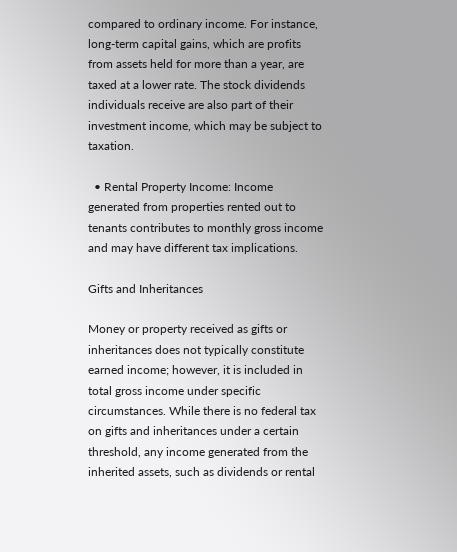compared to ordinary income. For instance, long-term capital gains, which are profits from assets held for more than a year, are taxed at a lower rate. The stock dividends individuals receive are also part of their investment income, which may be subject to taxation.

  • Rental Property Income: Income generated from properties rented out to tenants contributes to monthly gross income and may have different tax implications.

Gifts and Inheritances

Money or property received as gifts or inheritances does not typically constitute earned income; however, it is included in total gross income under specific circumstances. While there is no federal tax on gifts and inheritances under a certain threshold, any income generated from the inherited assets, such as dividends or rental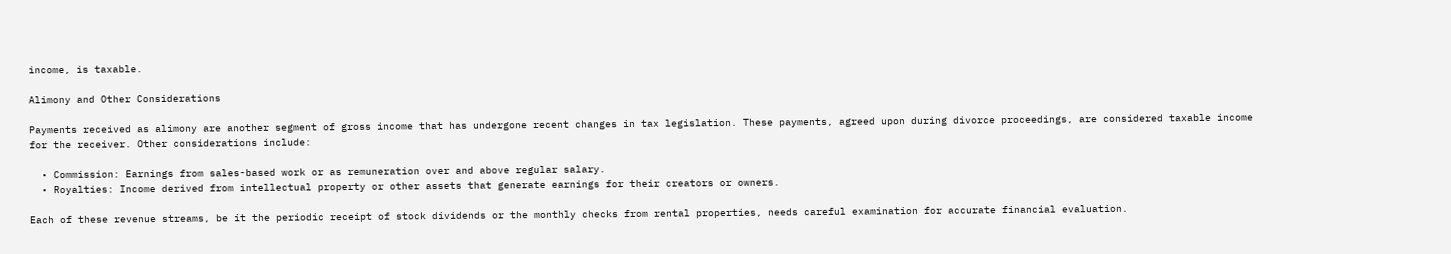income, is taxable.

Alimony and Other Considerations

Payments received as alimony are another segment of gross income that has undergone recent changes in tax legislation. These payments, agreed upon during divorce proceedings, are considered taxable income for the receiver. Other considerations include:

  • Commission: Earnings from sales-based work or as remuneration over and above regular salary.
  • Royalties: Income derived from intellectual property or other assets that generate earnings for their creators or owners.

Each of these revenue streams, be it the periodic receipt of stock dividends or the monthly checks from rental properties, needs careful examination for accurate financial evaluation.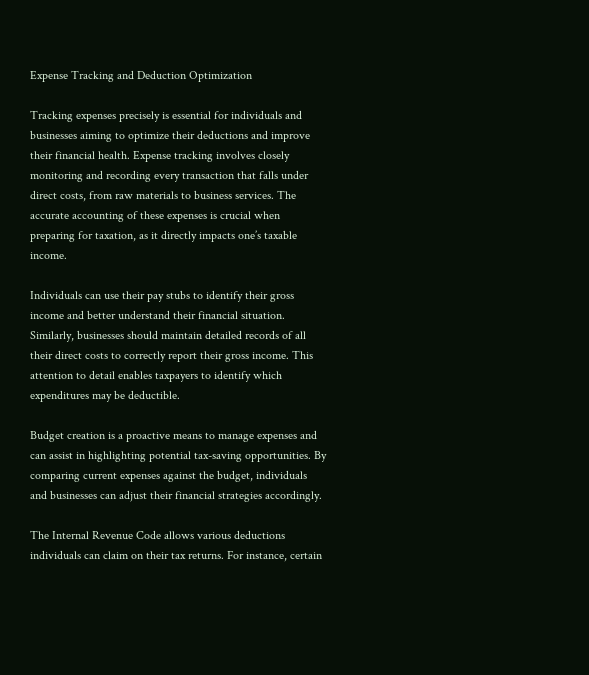Expense Tracking and Deduction Optimization

Tracking expenses precisely is essential for individuals and businesses aiming to optimize their deductions and improve their financial health. Expense tracking involves closely monitoring and recording every transaction that falls under direct costs, from raw materials to business services. The accurate accounting of these expenses is crucial when preparing for taxation, as it directly impacts one’s taxable income.

Individuals can use their pay stubs to identify their gross income and better understand their financial situation. Similarly, businesses should maintain detailed records of all their direct costs to correctly report their gross income. This attention to detail enables taxpayers to identify which expenditures may be deductible.

Budget creation is a proactive means to manage expenses and can assist in highlighting potential tax-saving opportunities. By comparing current expenses against the budget, individuals and businesses can adjust their financial strategies accordingly.

The Internal Revenue Code allows various deductions individuals can claim on their tax returns. For instance, certain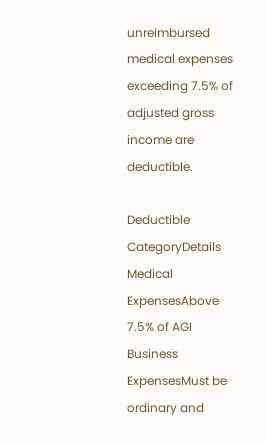unreimbursed medical expenses exceeding 7.5% of adjusted gross income are deductible.

Deductible CategoryDetails
Medical ExpensesAbove 7.5% of AGI
Business ExpensesMust be ordinary and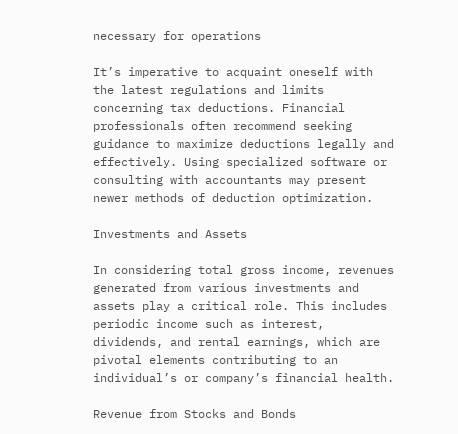necessary for operations

It’s imperative to acquaint oneself with the latest regulations and limits concerning tax deductions. Financial professionals often recommend seeking guidance to maximize deductions legally and effectively. Using specialized software or consulting with accountants may present newer methods of deduction optimization.

Investments and Assets

In considering total gross income, revenues generated from various investments and assets play a critical role. This includes periodic income such as interest, dividends, and rental earnings, which are pivotal elements contributing to an individual’s or company’s financial health.

Revenue from Stocks and Bonds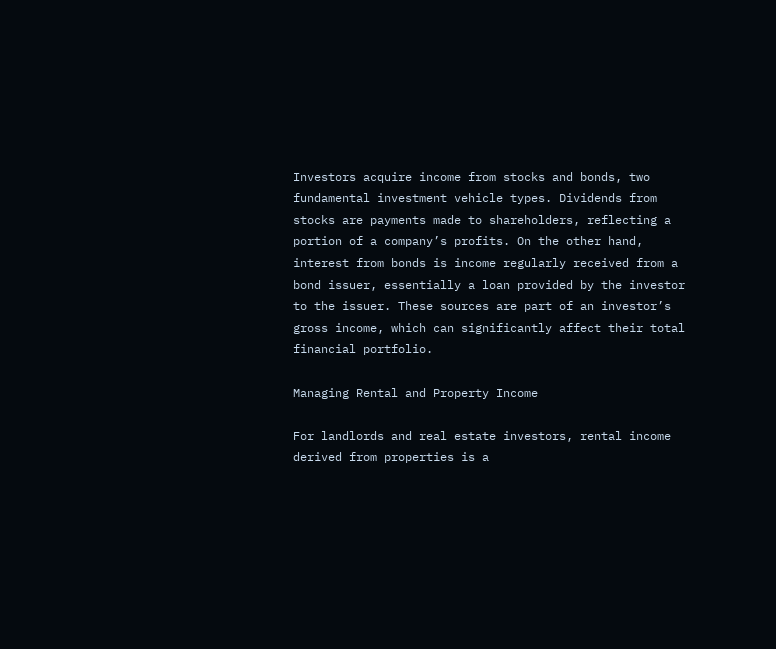Investors acquire income from stocks and bonds, two fundamental investment vehicle types. Dividends from stocks are payments made to shareholders, reflecting a portion of a company’s profits. On the other hand, interest from bonds is income regularly received from a bond issuer, essentially a loan provided by the investor to the issuer. These sources are part of an investor’s gross income, which can significantly affect their total financial portfolio.

Managing Rental and Property Income

For landlords and real estate investors, rental income derived from properties is a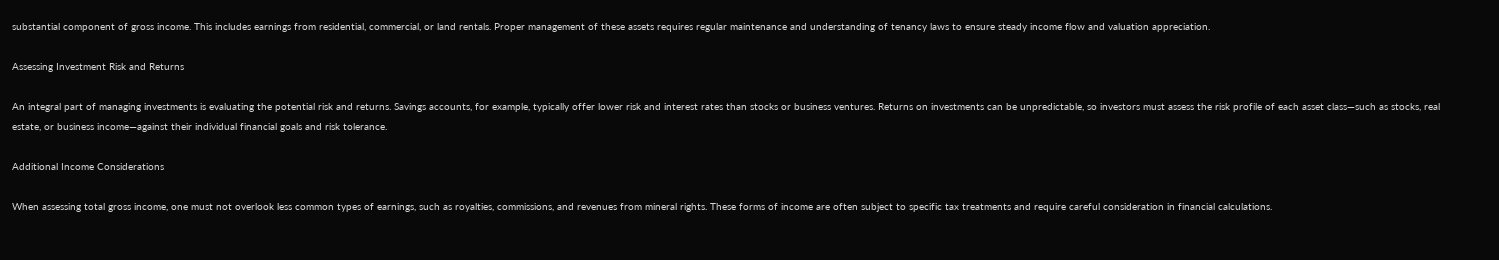substantial component of gross income. This includes earnings from residential, commercial, or land rentals. Proper management of these assets requires regular maintenance and understanding of tenancy laws to ensure steady income flow and valuation appreciation.

Assessing Investment Risk and Returns

An integral part of managing investments is evaluating the potential risk and returns. Savings accounts, for example, typically offer lower risk and interest rates than stocks or business ventures. Returns on investments can be unpredictable, so investors must assess the risk profile of each asset class—such as stocks, real estate, or business income—against their individual financial goals and risk tolerance.

Additional Income Considerations

When assessing total gross income, one must not overlook less common types of earnings, such as royalties, commissions, and revenues from mineral rights. These forms of income are often subject to specific tax treatments and require careful consideration in financial calculations.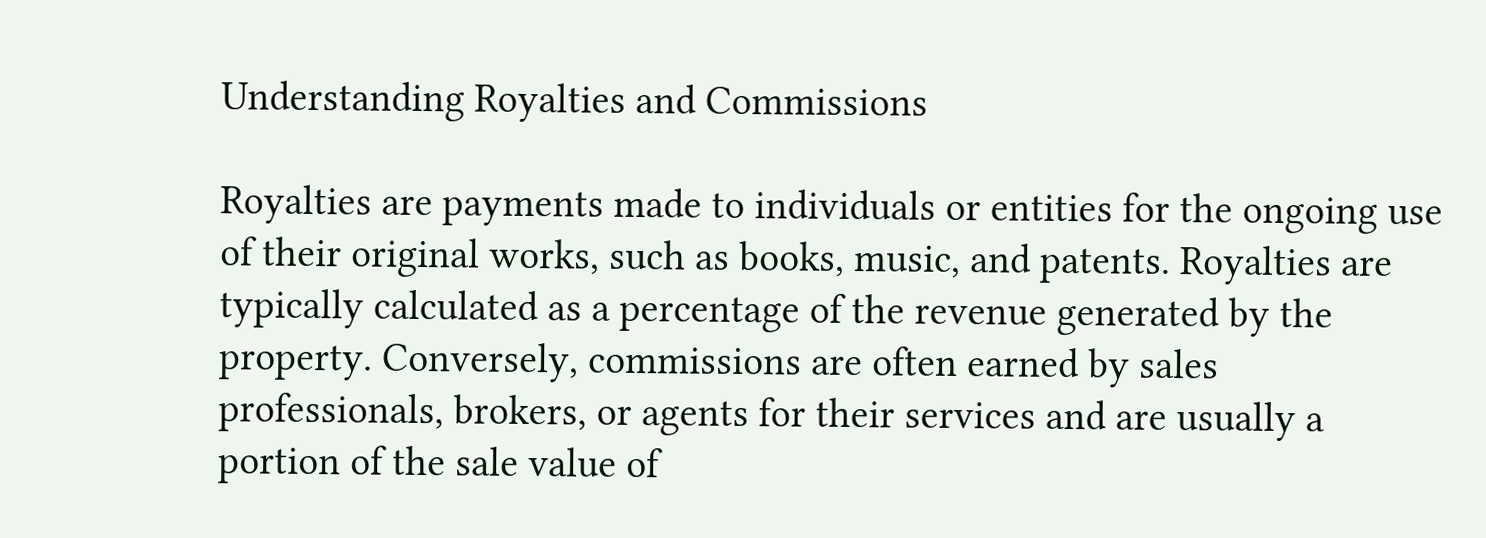Understanding Royalties and Commissions

Royalties are payments made to individuals or entities for the ongoing use of their original works, such as books, music, and patents. Royalties are typically calculated as a percentage of the revenue generated by the property. Conversely, commissions are often earned by sales professionals, brokers, or agents for their services and are usually a portion of the sale value of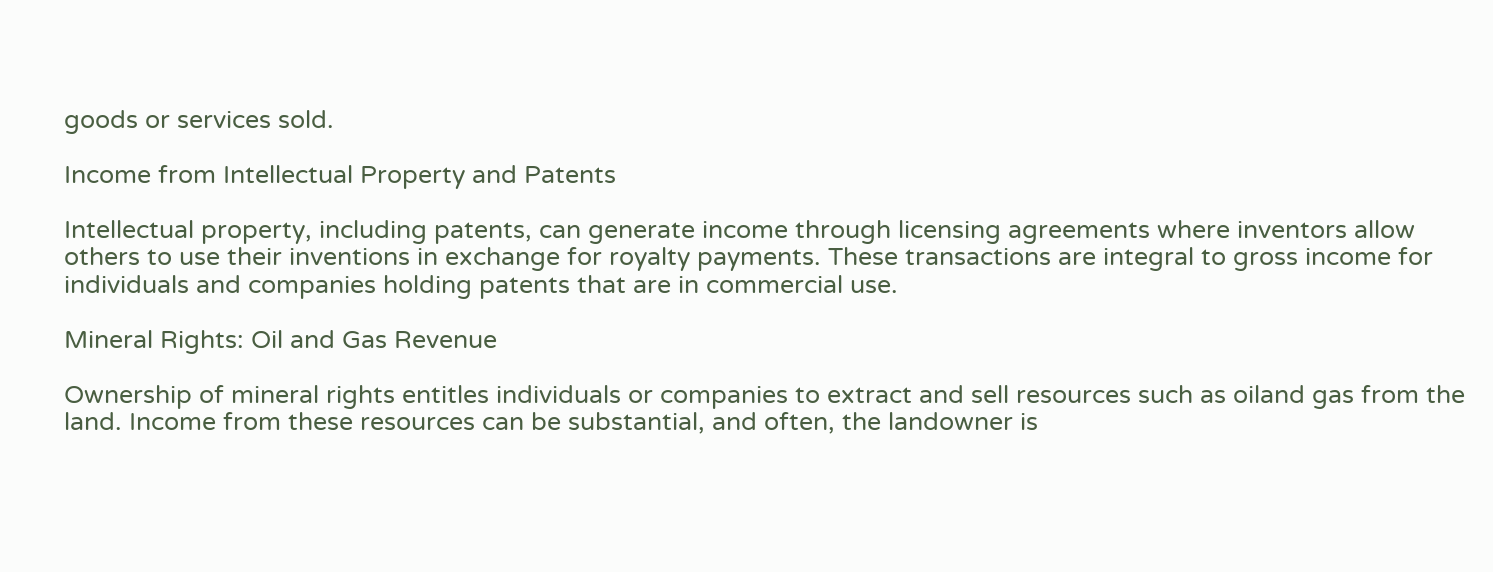goods or services sold.

Income from Intellectual Property and Patents

Intellectual property, including patents, can generate income through licensing agreements where inventors allow others to use their inventions in exchange for royalty payments. These transactions are integral to gross income for individuals and companies holding patents that are in commercial use.

Mineral Rights: Oil and Gas Revenue

Ownership of mineral rights entitles individuals or companies to extract and sell resources such as oiland gas from the land. Income from these resources can be substantial, and often, the landowner is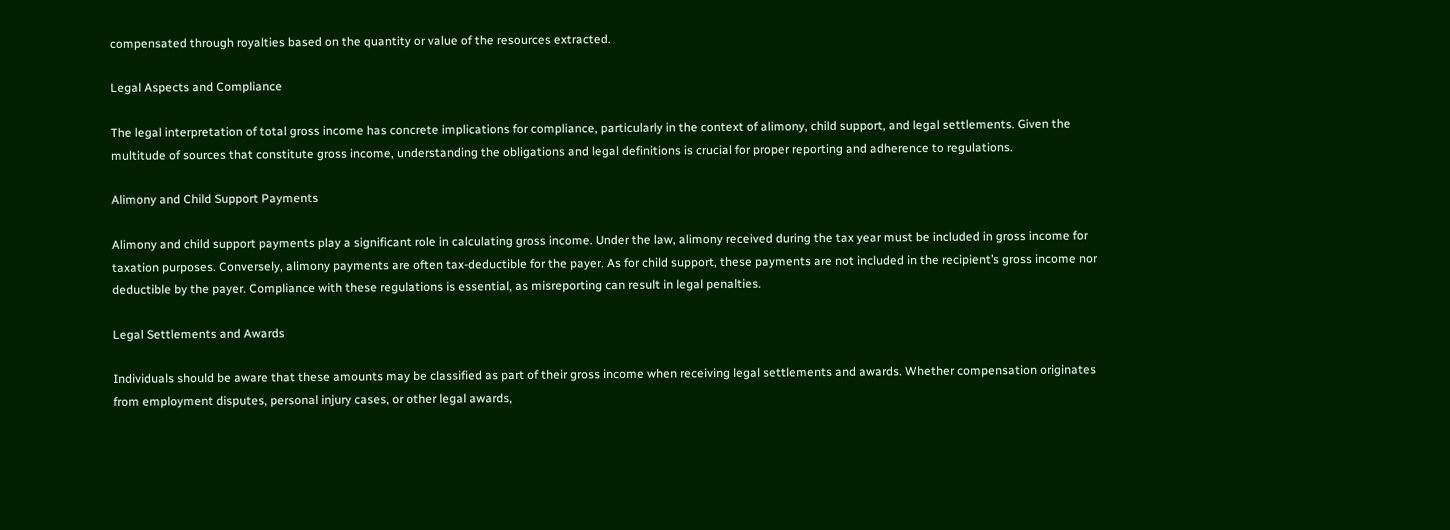compensated through royalties based on the quantity or value of the resources extracted.

Legal Aspects and Compliance

The legal interpretation of total gross income has concrete implications for compliance, particularly in the context of alimony, child support, and legal settlements. Given the multitude of sources that constitute gross income, understanding the obligations and legal definitions is crucial for proper reporting and adherence to regulations.

Alimony and Child Support Payments

Alimony and child support payments play a significant role in calculating gross income. Under the law, alimony received during the tax year must be included in gross income for taxation purposes. Conversely, alimony payments are often tax-deductible for the payer. As for child support, these payments are not included in the recipient’s gross income nor deductible by the payer. Compliance with these regulations is essential, as misreporting can result in legal penalties.

Legal Settlements and Awards

Individuals should be aware that these amounts may be classified as part of their gross income when receiving legal settlements and awards. Whether compensation originates from employment disputes, personal injury cases, or other legal awards,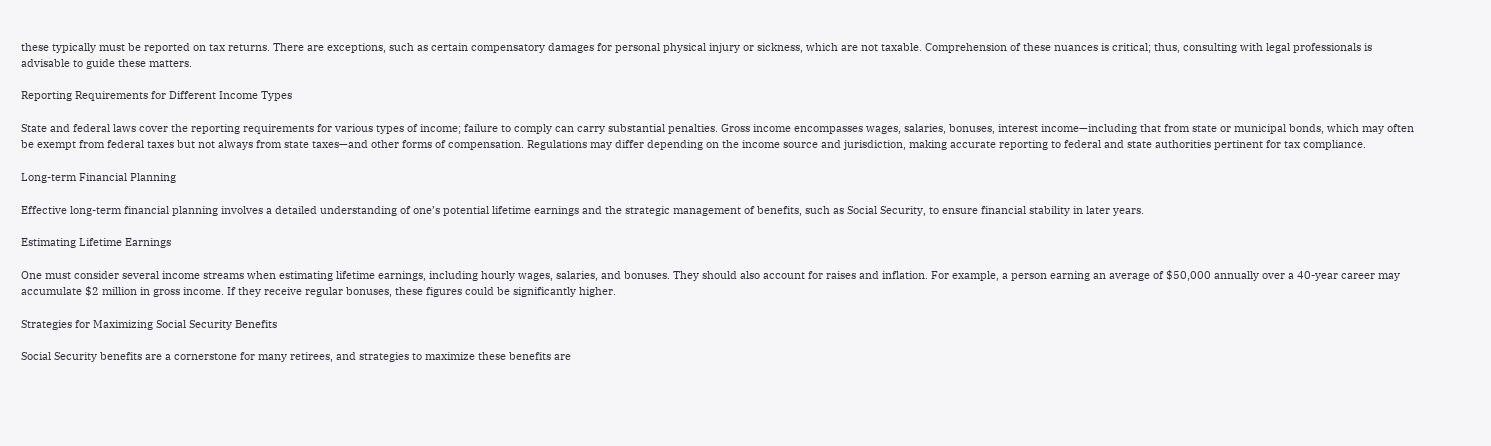these typically must be reported on tax returns. There are exceptions, such as certain compensatory damages for personal physical injury or sickness, which are not taxable. Comprehension of these nuances is critical; thus, consulting with legal professionals is advisable to guide these matters.

Reporting Requirements for Different Income Types

State and federal laws cover the reporting requirements for various types of income; failure to comply can carry substantial penalties. Gross income encompasses wages, salaries, bonuses, interest income—including that from state or municipal bonds, which may often be exempt from federal taxes but not always from state taxes—and other forms of compensation. Regulations may differ depending on the income source and jurisdiction, making accurate reporting to federal and state authorities pertinent for tax compliance.

Long-term Financial Planning

Effective long-term financial planning involves a detailed understanding of one’s potential lifetime earnings and the strategic management of benefits, such as Social Security, to ensure financial stability in later years.

Estimating Lifetime Earnings

One must consider several income streams when estimating lifetime earnings, including hourly wages, salaries, and bonuses. They should also account for raises and inflation. For example, a person earning an average of $50,000 annually over a 40-year career may accumulate $2 million in gross income. If they receive regular bonuses, these figures could be significantly higher.

Strategies for Maximizing Social Security Benefits

Social Security benefits are a cornerstone for many retirees, and strategies to maximize these benefits are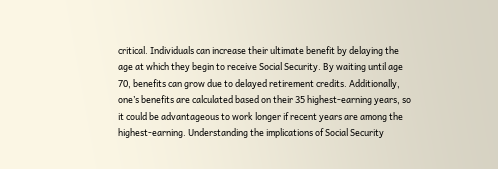critical. Individuals can increase their ultimate benefit by delaying the age at which they begin to receive Social Security. By waiting until age 70, benefits can grow due to delayed retirement credits. Additionally, one’s benefits are calculated based on their 35 highest-earning years, so it could be advantageous to work longer if recent years are among the highest-earning. Understanding the implications of Social Security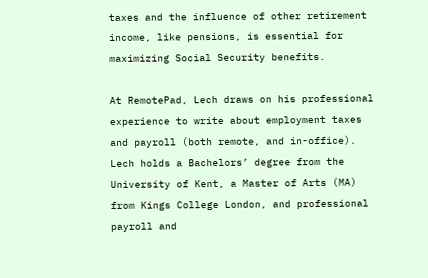taxes and the influence of other retirement income, like pensions, is essential for maximizing Social Security benefits.

At RemotePad, Lech draws on his professional experience to write about employment taxes and payroll (both remote, and in-office). Lech holds a Bachelors’ degree from the University of Kent, a Master of Arts (MA) from Kings College London, and professional payroll and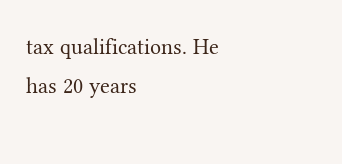tax qualifications. He has 20 years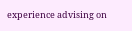experience advising on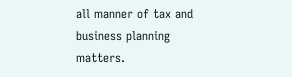all manner of tax and business planning matters.